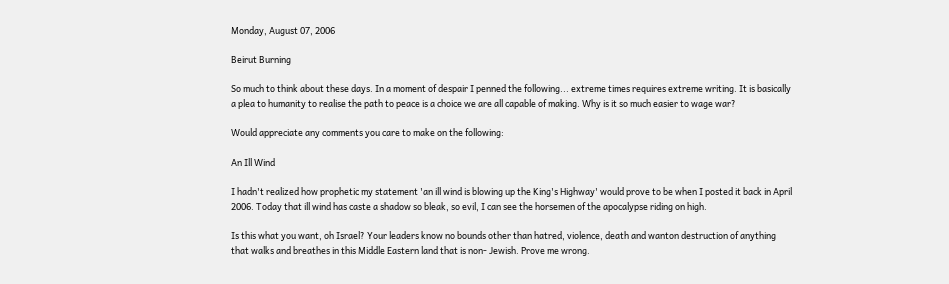Monday, August 07, 2006

Beirut Burning

So much to think about these days. In a moment of despair I penned the following... extreme times requires extreme writing. It is basically a plea to humanity to realise the path to peace is a choice we are all capable of making. Why is it so much easier to wage war?

Would appreciate any comments you care to make on the following:

An Ill Wind

I hadn't realized how prophetic my statement 'an ill wind is blowing up the King's Highway' would prove to be when I posted it back in April 2006. Today that ill wind has caste a shadow so bleak, so evil, I can see the horsemen of the apocalypse riding on high.

Is this what you want, oh Israel? Your leaders know no bounds other than hatred, violence, death and wanton destruction of anything that walks and breathes in this Middle Eastern land that is non- Jewish. Prove me wrong.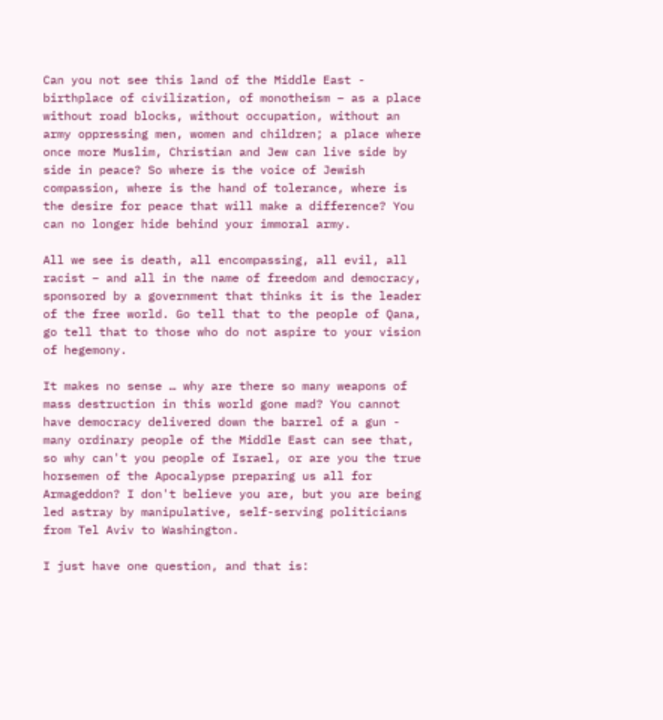Can you not see this land of the Middle East - birthplace of civilization, of monotheism – as a place without road blocks, without occupation, without an army oppressing men, women and children; a place where once more Muslim, Christian and Jew can live side by side in peace? So where is the voice of Jewish compassion, where is the hand of tolerance, where is the desire for peace that will make a difference? You can no longer hide behind your immoral army.

All we see is death, all encompassing, all evil, all racist – and all in the name of freedom and democracy, sponsored by a government that thinks it is the leader of the free world. Go tell that to the people of Qana, go tell that to those who do not aspire to your vision of hegemony.

It makes no sense … why are there so many weapons of mass destruction in this world gone mad? You cannot have democracy delivered down the barrel of a gun - many ordinary people of the Middle East can see that, so why can't you people of Israel, or are you the true horsemen of the Apocalypse preparing us all for Armageddon? I don't believe you are, but you are being led astray by manipulative, self-serving politicians from Tel Aviv to Washington.

I just have one question, and that is: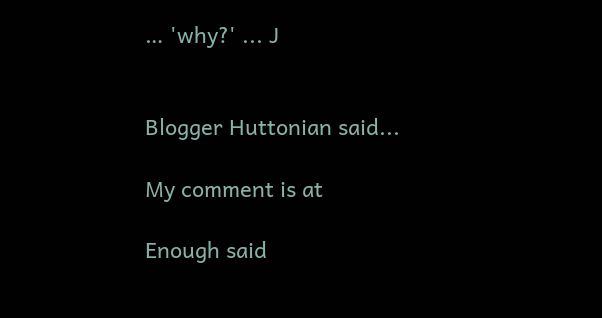… 'why?' ... J


Blogger Huttonian said...

My comment is at

Enough said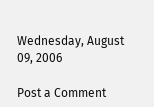Wednesday, August 09, 2006

Post a Comment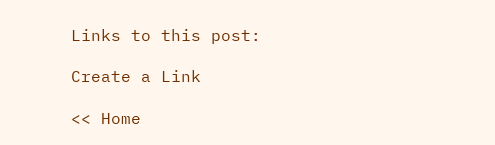Links to this post:

Create a Link

<< Home